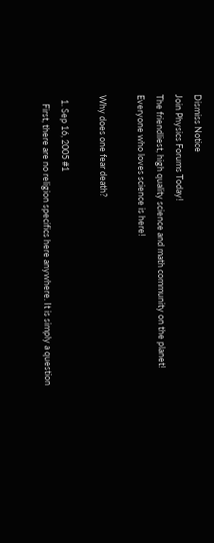Dismiss Notice
Join Physics Forums Today!
The friendliest, high quality science and math community on the planet! Everyone who loves science is here!

Why does one fear death?

  1. Sep 16, 2005 #1
    First, there are no religion specifics here anywhere. It is simply a question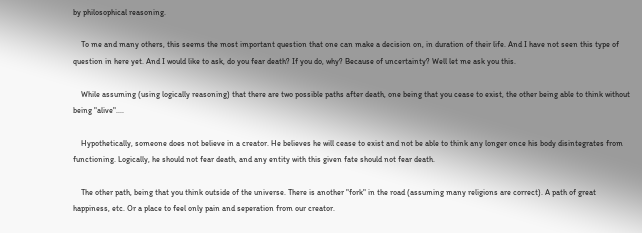by philosophical reasoning.

    To me and many others, this seems the most important question that one can make a decision on, in duration of their life. And I have not seen this type of question in here yet. And I would like to ask, do you fear death? If you do, why? Because of uncertainty? Well let me ask you this.

    While assuming (using logically reasoning) that there are two possible paths after death, one being that you cease to exist, the other being able to think without being "alive"....

    Hypothetically, someone does not believe in a creator. He believes he will cease to exist and not be able to think any longer once his body disintegrates from functioning. Logically, he should not fear death, and any entity with this given fate should not fear death.

    The other path, being that you think outside of the universe. There is another "fork" in the road (assuming many religions are correct). A path of great happiness, etc. Or a place to feel only pain and seperation from our creator.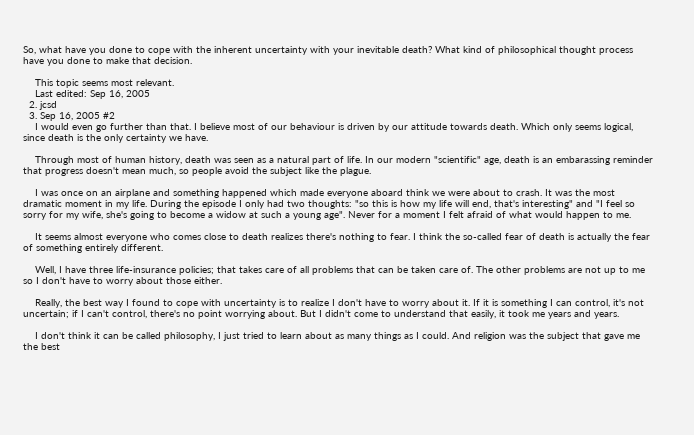So, what have you done to cope with the inherent uncertainty with your inevitable death? What kind of philosophical thought process have you done to make that decision.

    This topic seems most relevant.
    Last edited: Sep 16, 2005
  2. jcsd
  3. Sep 16, 2005 #2
    I would even go further than that. I believe most of our behaviour is driven by our attitude towards death. Which only seems logical, since death is the only certainty we have.

    Through most of human history, death was seen as a natural part of life. In our modern "scientific" age, death is an embarassing reminder that progress doesn't mean much, so people avoid the subject like the plague.

    I was once on an airplane and something happened which made everyone aboard think we were about to crash. It was the most dramatic moment in my life. During the episode I only had two thoughts: "so this is how my life will end, that's interesting" and "I feel so sorry for my wife, she's going to become a widow at such a young age". Never for a moment I felt afraid of what would happen to me.

    It seems almost everyone who comes close to death realizes there's nothing to fear. I think the so-called fear of death is actually the fear of something entirely different.

    Well, I have three life-insurance policies; that takes care of all problems that can be taken care of. The other problems are not up to me so I don't have to worry about those either.

    Really, the best way I found to cope with uncertainty is to realize I don't have to worry about it. If it is something I can control, it's not uncertain; if I can't control, there's no point worrying about. But I didn't come to understand that easily, it took me years and years.

    I don't think it can be called philosophy, I just tried to learn about as many things as I could. And religion was the subject that gave me the best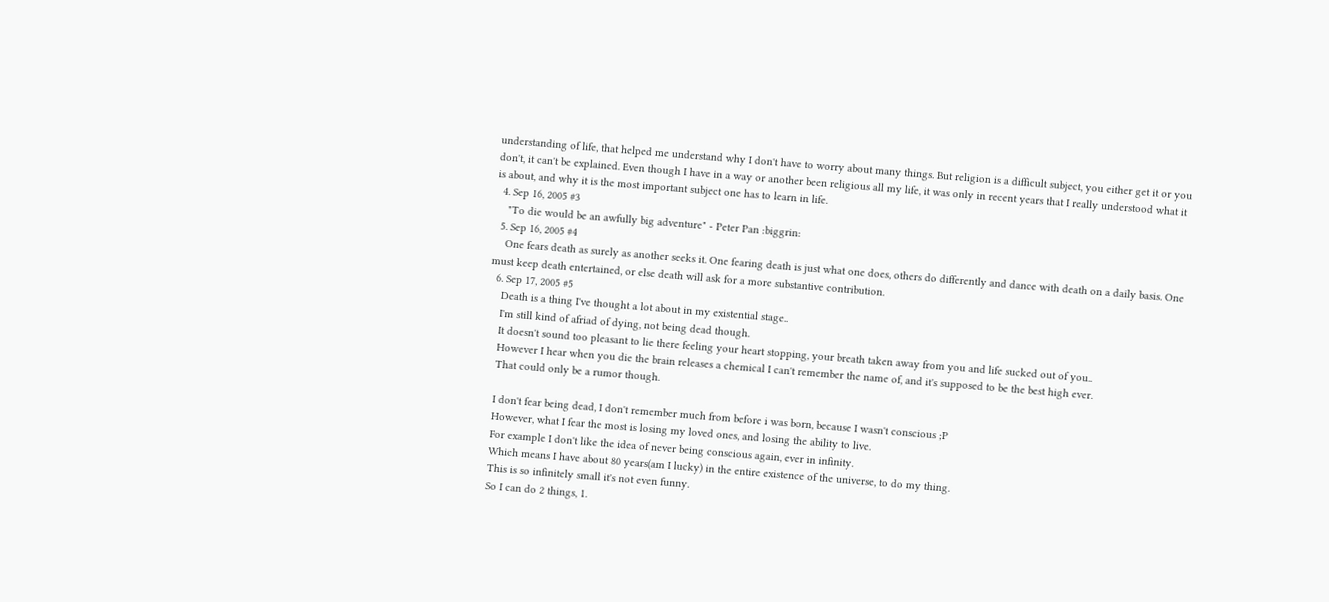understanding of life, that helped me understand why I don't have to worry about many things. But religion is a difficult subject, you either get it or you don't, it can't be explained. Even though I have in a way or another been religious all my life, it was only in recent years that I really understood what it is about, and why it is the most important subject one has to learn in life.
  4. Sep 16, 2005 #3
    "To die would be an awfully big adventure" - Peter Pan :biggrin:
  5. Sep 16, 2005 #4
    One fears death as surely as another seeks it. One fearing death is just what one does, others do differently and dance with death on a daily basis. One must keep death entertained, or else death will ask for a more substantive contribution.
  6. Sep 17, 2005 #5
    Death is a thing I've thought a lot about in my existential stage..
    I'm still kind of afriad of dying, not being dead though.
    It doesn't sound too pleasant to lie there feeling your heart stopping, your breath taken away from you and life sucked out of you..
    However I hear when you die the brain releases a chemical I can't remember the name of, and it's supposed to be the best high ever.
    That could only be a rumor though.

    I don't fear being dead, I don't remember much from before i was born, because I wasn't conscious ;P
    However, what I fear the most is losing my loved ones, and losing the ability to live.
    For example I don't like the idea of never being conscious again, ever in infinity.
    Which means I have about 80 years(am I lucky) in the entire existence of the universe, to do my thing.
    This is so infinitely small it's not even funny.
    So I can do 2 things, 1.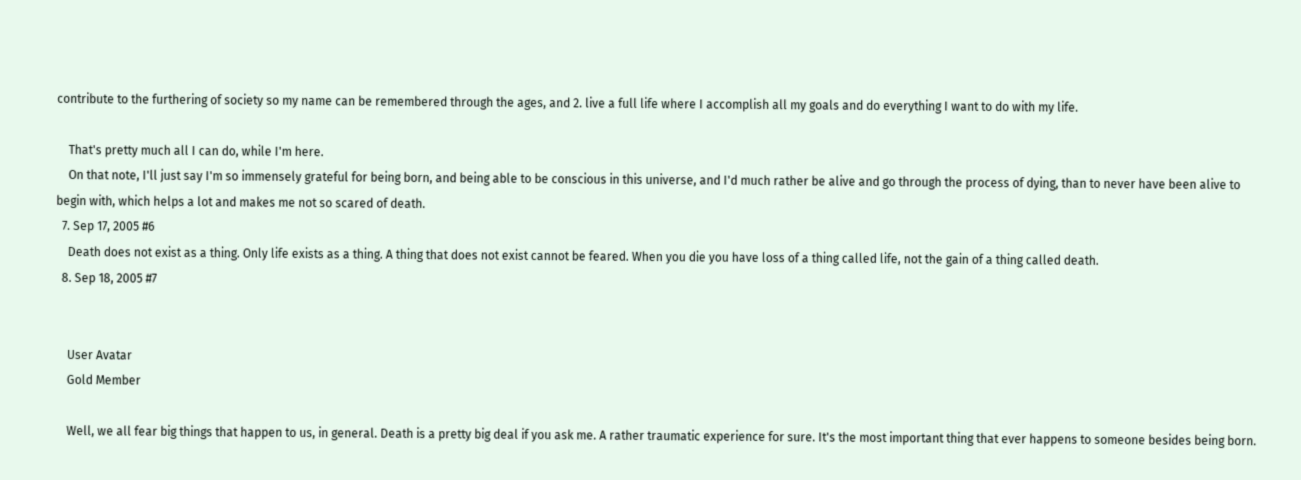contribute to the furthering of society so my name can be remembered through the ages, and 2. live a full life where I accomplish all my goals and do everything I want to do with my life.

    That's pretty much all I can do, while I'm here.
    On that note, I'll just say I'm so immensely grateful for being born, and being able to be conscious in this universe, and I'd much rather be alive and go through the process of dying, than to never have been alive to begin with, which helps a lot and makes me not so scared of death.
  7. Sep 17, 2005 #6
    Death does not exist as a thing. Only life exists as a thing. A thing that does not exist cannot be feared. When you die you have loss of a thing called life, not the gain of a thing called death.
  8. Sep 18, 2005 #7


    User Avatar
    Gold Member

    Well, we all fear big things that happen to us, in general. Death is a pretty big deal if you ask me. A rather traumatic experience for sure. It's the most important thing that ever happens to someone besides being born.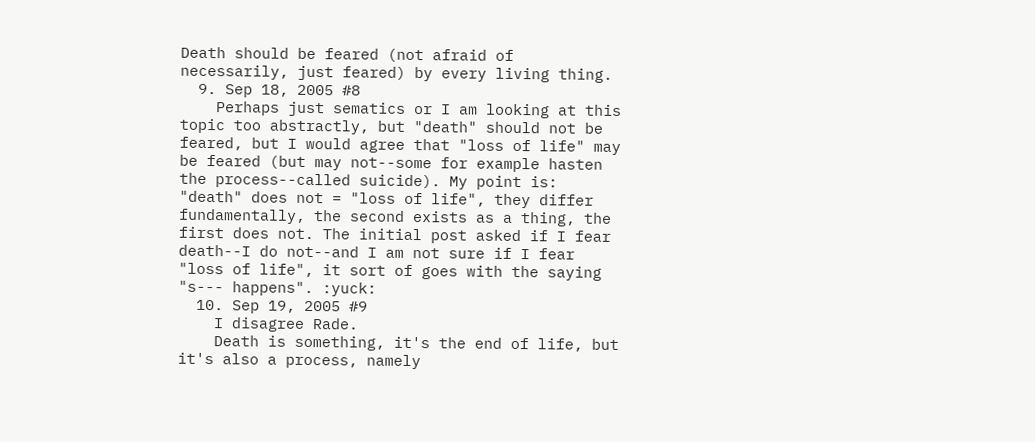Death should be feared (not afraid of necessarily, just feared) by every living thing.
  9. Sep 18, 2005 #8
    Perhaps just sematics or I am looking at this topic too abstractly, but "death" should not be feared, but I would agree that "loss of life" may be feared (but may not--some for example hasten the process--called suicide). My point is: "death" does not = "loss of life", they differ fundamentally, the second exists as a thing, the first does not. The initial post asked if I fear death--I do not--and I am not sure if I fear "loss of life", it sort of goes with the saying "s--- happens". :yuck:
  10. Sep 19, 2005 #9
    I disagree Rade.
    Death is something, it's the end of life, but it's also a process, namely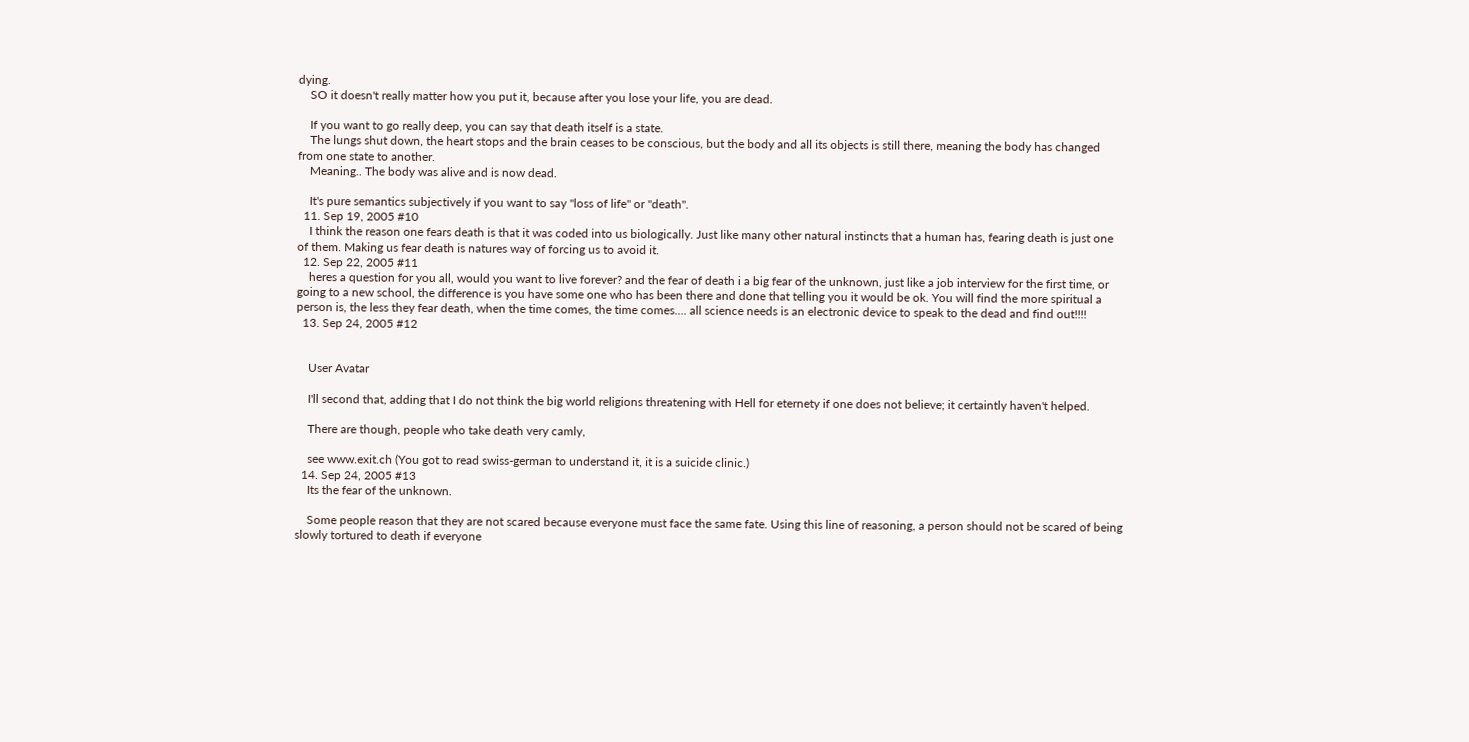dying.
    SO it doesn't really matter how you put it, because after you lose your life, you are dead.

    If you want to go really deep, you can say that death itself is a state.
    The lungs shut down, the heart stops and the brain ceases to be conscious, but the body and all its objects is still there, meaning the body has changed from one state to another.
    Meaning.. The body was alive and is now dead.

    It's pure semantics subjectively if you want to say "loss of life" or "death".
  11. Sep 19, 2005 #10
    I think the reason one fears death is that it was coded into us biologically. Just like many other natural instincts that a human has, fearing death is just one of them. Making us fear death is natures way of forcing us to avoid it.
  12. Sep 22, 2005 #11
    heres a question for you all, would you want to live forever? and the fear of death i a big fear of the unknown, just like a job interview for the first time, or going to a new school, the difference is you have some one who has been there and done that telling you it would be ok. You will find the more spiritual a person is, the less they fear death, when the time comes, the time comes.... all science needs is an electronic device to speak to the dead and find out!!!!
  13. Sep 24, 2005 #12


    User Avatar

    I'll second that, adding that I do not think the big world religions threatening with Hell for eternety if one does not believe; it certaintly haven't helped.

    There are though, people who take death very camly,

    see www.exit.ch (You got to read swiss-german to understand it, it is a suicide clinic.)
  14. Sep 24, 2005 #13
    Its the fear of the unknown.

    Some people reason that they are not scared because everyone must face the same fate. Using this line of reasoning, a person should not be scared of being slowly tortured to death if everyone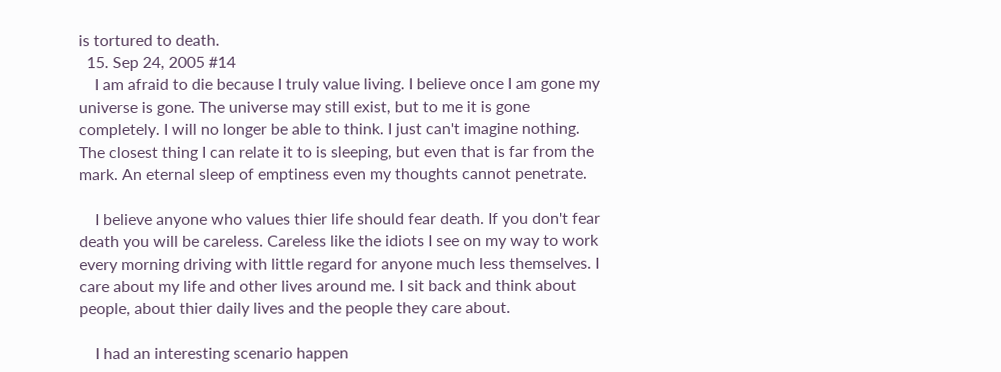is tortured to death.
  15. Sep 24, 2005 #14
    I am afraid to die because I truly value living. I believe once I am gone my universe is gone. The universe may still exist, but to me it is gone completely. I will no longer be able to think. I just can't imagine nothing. The closest thing I can relate it to is sleeping, but even that is far from the mark. An eternal sleep of emptiness even my thoughts cannot penetrate.

    I believe anyone who values thier life should fear death. If you don't fear death you will be careless. Careless like the idiots I see on my way to work every morning driving with little regard for anyone much less themselves. I care about my life and other lives around me. I sit back and think about people, about thier daily lives and the people they care about.

    I had an interesting scenario happen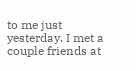to me just yesterday. I met a couple friends at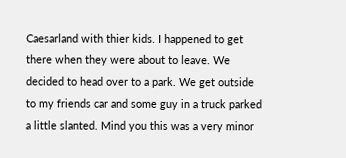Caesarland with thier kids. I happened to get there when they were about to leave. We decided to head over to a park. We get outside to my friends car and some guy in a truck parked a little slanted. Mind you this was a very minor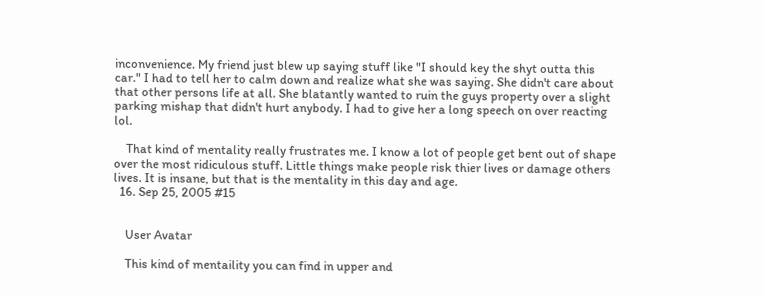inconvenience. My friend just blew up saying stuff like "I should key the shyt outta this car." I had to tell her to calm down and realize what she was saying. She didn't care about that other persons life at all. She blatantly wanted to ruin the guys property over a slight parking mishap that didn't hurt anybody. I had to give her a long speech on over reacting lol.

    That kind of mentality really frustrates me. I know a lot of people get bent out of shape over the most ridiculous stuff. Little things make people risk thier lives or damage others lives. It is insane, but that is the mentality in this day and age.
  16. Sep 25, 2005 #15


    User Avatar

    This kind of mentaility you can find in upper and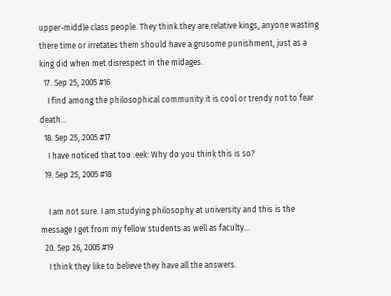upper-middle class people. They think they are relative kings, anyone wasting there time or irretates them should have a grusome punishment, just as a king did when met disrespect in the midages.
  17. Sep 25, 2005 #16
    I find among the philosophical community it is cool or trendy not to fear death...
  18. Sep 25, 2005 #17
    I have noticed that too :eek: Why do you think this is so?
  19. Sep 25, 2005 #18

    I am not sure. I am studying philosophy at university and this is the message I get from my fellow students as well as faculty...
  20. Sep 26, 2005 #19
    I think they like to believe they have all the answers.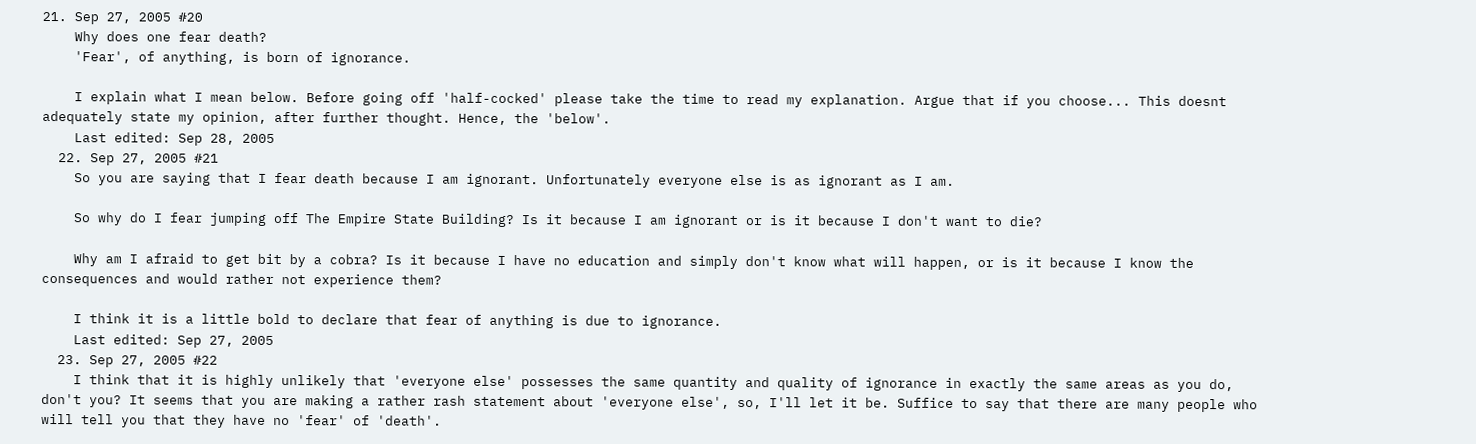21. Sep 27, 2005 #20
    Why does one fear death?
    'Fear', of anything, is born of ignorance.

    I explain what I mean below. Before going off 'half-cocked' please take the time to read my explanation. Argue that if you choose... This doesnt adequately state my opinion, after further thought. Hence, the 'below'.
    Last edited: Sep 28, 2005
  22. Sep 27, 2005 #21
    So you are saying that I fear death because I am ignorant. Unfortunately everyone else is as ignorant as I am.

    So why do I fear jumping off The Empire State Building? Is it because I am ignorant or is it because I don't want to die?

    Why am I afraid to get bit by a cobra? Is it because I have no education and simply don't know what will happen, or is it because I know the consequences and would rather not experience them?

    I think it is a little bold to declare that fear of anything is due to ignorance.
    Last edited: Sep 27, 2005
  23. Sep 27, 2005 #22
    I think that it is highly unlikely that 'everyone else' possesses the same quantity and quality of ignorance in exactly the same areas as you do, don't you? It seems that you are making a rather rash statement about 'everyone else', so, I'll let it be. Suffice to say that there are many people who will tell you that they have no 'fear' of 'death'.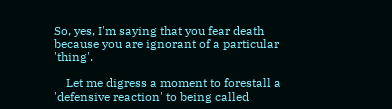So, yes, I'm saying that you fear death because you are ignorant of a particular 'thing'.

    Let me digress a moment to forestall a 'defensive reaction' to being called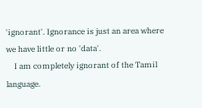'ignorant'. Ignorance is just an area where we have little or no 'data'.
    I am completely ignorant of the Tamil language.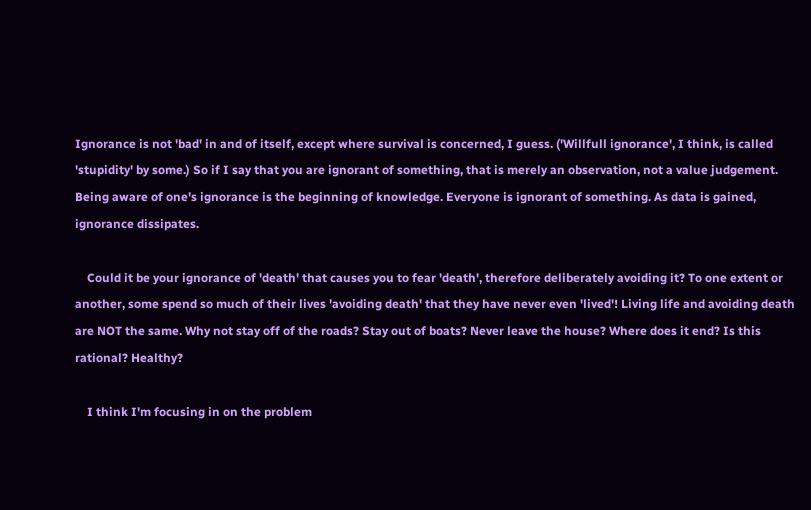Ignorance is not 'bad' in and of itself, except where survival is concerned, I guess. ('Willfull ignorance', I think, is called 'stupidity' by some.) So if I say that you are ignorant of something, that is merely an observation, not a value judgement. Being aware of one's ignorance is the beginning of knowledge. Everyone is ignorant of something. As data is gained, ignorance dissipates.

    Could it be your ignorance of 'death' that causes you to fear 'death', therefore deliberately avoiding it? To one extent or another, some spend so much of their lives 'avoiding death' that they have never even 'lived'! Living life and avoiding death are NOT the same. Why not stay off of the roads? Stay out of boats? Never leave the house? Where does it end? Is this rational? Healthy?

    I think I'm focusing in on the problem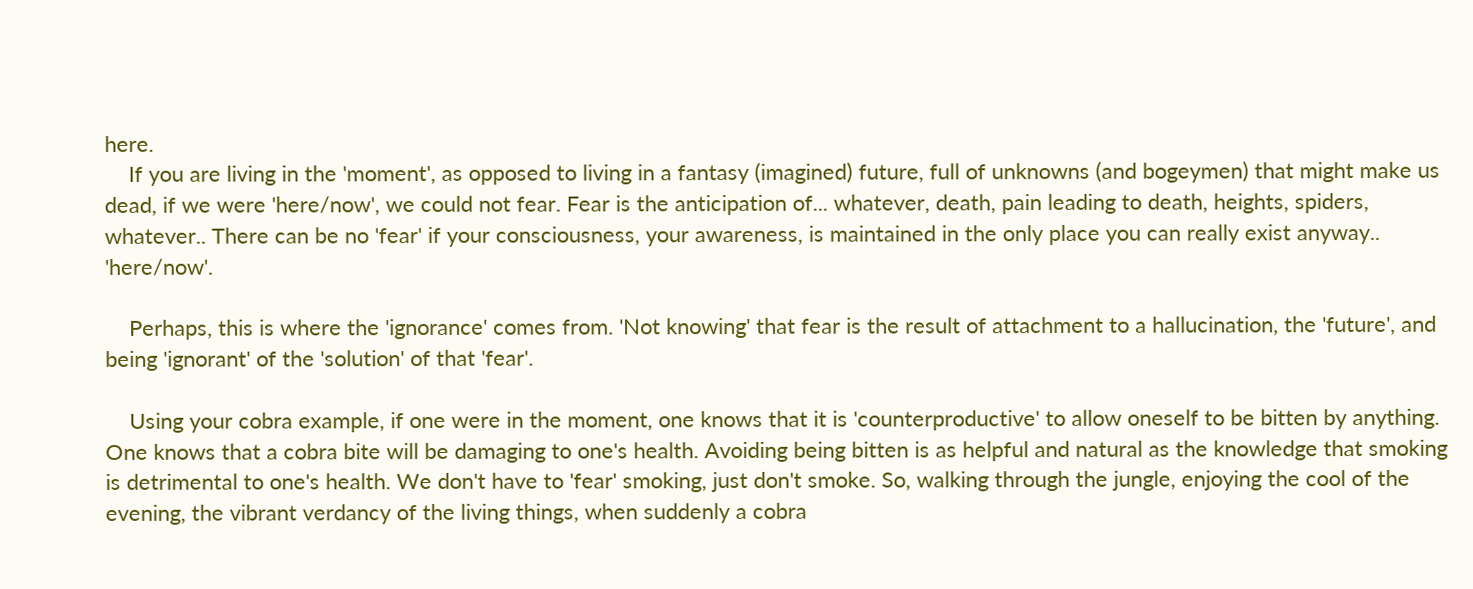here.
    If you are living in the 'moment', as opposed to living in a fantasy (imagined) future, full of unknowns (and bogeymen) that might make us dead, if we were 'here/now', we could not fear. Fear is the anticipation of... whatever, death, pain leading to death, heights, spiders, whatever.. There can be no 'fear' if your consciousness, your awareness, is maintained in the only place you can really exist anyway.. 'here/now'.

    Perhaps, this is where the 'ignorance' comes from. 'Not knowing' that fear is the result of attachment to a hallucination, the 'future', and being 'ignorant' of the 'solution' of that 'fear'.

    Using your cobra example, if one were in the moment, one knows that it is 'counterproductive' to allow oneself to be bitten by anything. One knows that a cobra bite will be damaging to one's health. Avoiding being bitten is as helpful and natural as the knowledge that smoking is detrimental to one's health. We don't have to 'fear' smoking, just don't smoke. So, walking through the jungle, enjoying the cool of the evening, the vibrant verdancy of the living things, when suddenly a cobra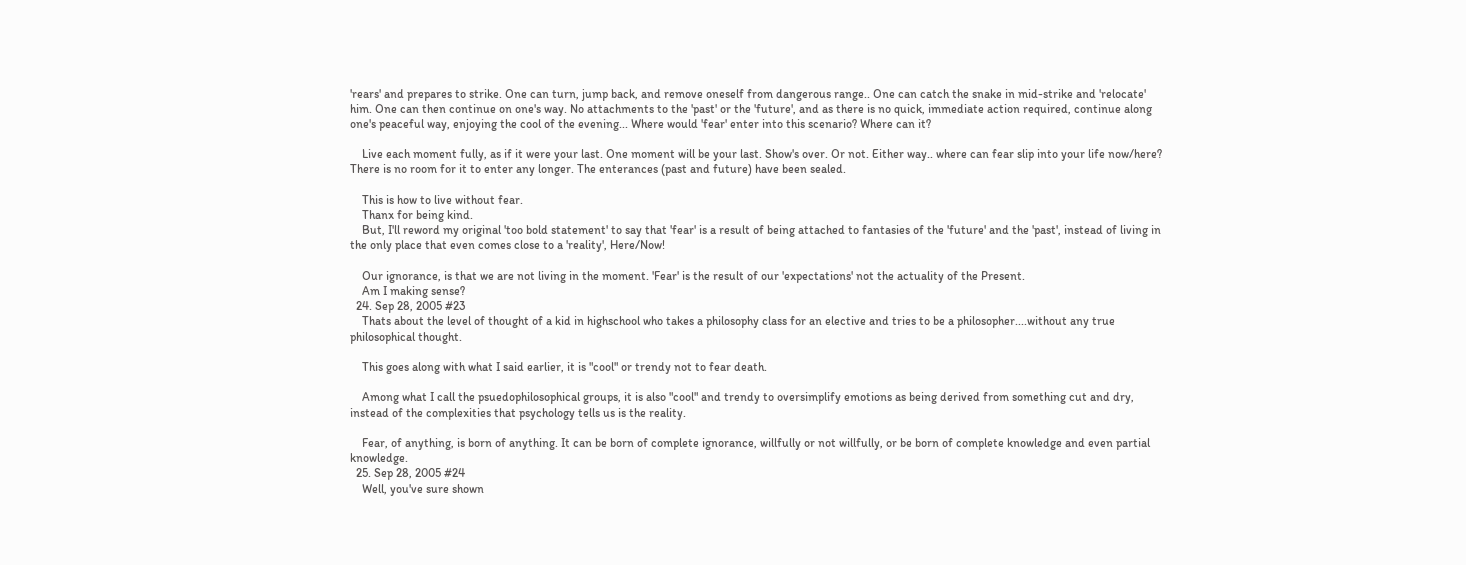'rears' and prepares to strike. One can turn, jump back, and remove oneself from dangerous range.. One can catch the snake in mid-strike and 'relocate' him. One can then continue on one's way. No attachments to the 'past' or the 'future', and as there is no quick, immediate action required, continue along one's peaceful way, enjoying the cool of the evening... Where would 'fear' enter into this scenario? Where can it?

    Live each moment fully, as if it were your last. One moment will be your last. Show's over. Or not. Either way.. where can fear slip into your life now/here? There is no room for it to enter any longer. The enterances (past and future) have been sealed.

    This is how to live without fear.
    Thanx for being kind.
    But, I'll reword my original 'too bold statement' to say that 'fear' is a result of being attached to fantasies of the 'future' and the 'past', instead of living in the only place that even comes close to a 'reality', Here/Now!

    Our ignorance, is that we are not living in the moment. 'Fear' is the result of our 'expectations' not the actuality of the Present.
    Am I making sense?
  24. Sep 28, 2005 #23
    Thats about the level of thought of a kid in highschool who takes a philosophy class for an elective and tries to be a philosopher....without any true philosophical thought.

    This goes along with what I said earlier, it is "cool" or trendy not to fear death.

    Among what I call the psuedophilosophical groups, it is also "cool" and trendy to oversimplify emotions as being derived from something cut and dry, instead of the complexities that psychology tells us is the reality.

    Fear, of anything, is born of anything. It can be born of complete ignorance, willfully or not willfully, or be born of complete knowledge and even partial knowledge.
  25. Sep 28, 2005 #24
    Well, you've sure shown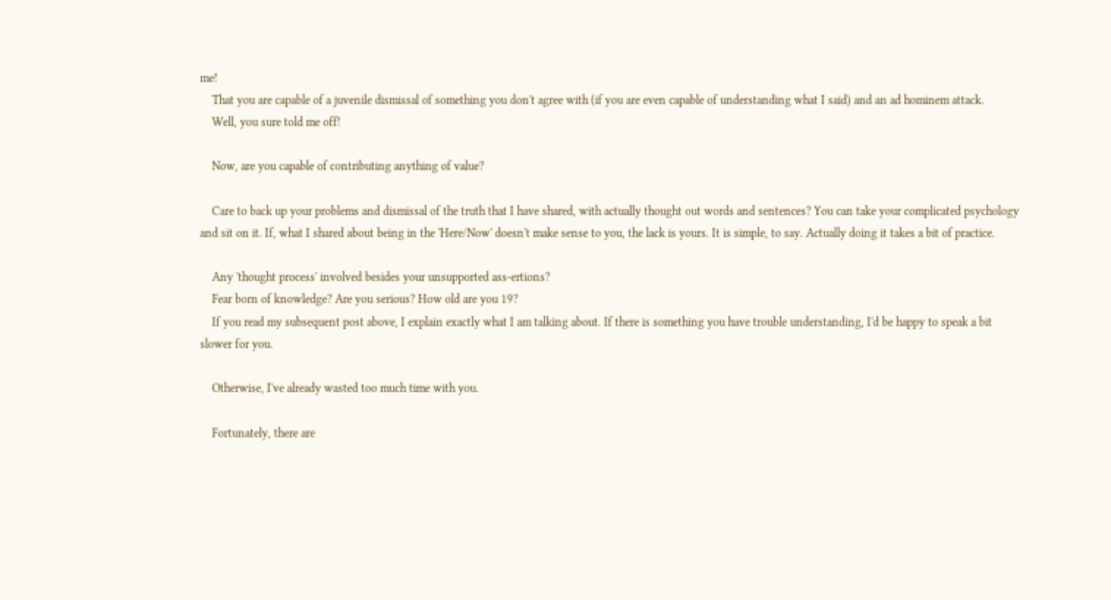me!
    That you are capable of a juvenile dismissal of something you don't agree with (if you are even capable of understanding what I said) and an ad hominem attack.
    Well, you sure told me off!

    Now, are you capable of contributing anything of value?

    Care to back up your problems and dismissal of the truth that I have shared, with actually thought out words and sentences? You can take your complicated psychology and sit on it. If, what I shared about being in the 'Here/Now' doesn't make sense to you, the lack is yours. It is simple, to say. Actually doing it takes a bit of practice.

    Any 'thought process' involved besides your unsupported ass-ertions?
    Fear born of knowledge? Are you serious? How old are you 19?
    If you read my subsequent post above, I explain exactly what I am talking about. If there is something you have trouble understanding, I'd be happy to speak a bit slower for you.

    Otherwise, I've already wasted too much time with you.

    Fortunately, there are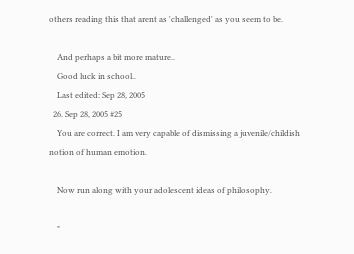others reading this that arent as 'challenged' as you seem to be.

    And perhaps a bit more mature..
    Good luck in school..
    Last edited: Sep 28, 2005
  26. Sep 28, 2005 #25
    You are correct. I am very capable of dismissing a juvenile/childish notion of human emotion.

    Now run along with your adolescent ideas of philosophy.

    "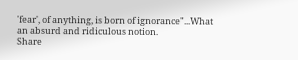'fear', of anything, is born of ignorance"...What an absurd and ridiculous notion.
Share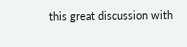this great discussion with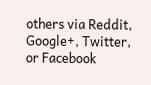others via Reddit, Google+, Twitter, or Facebook